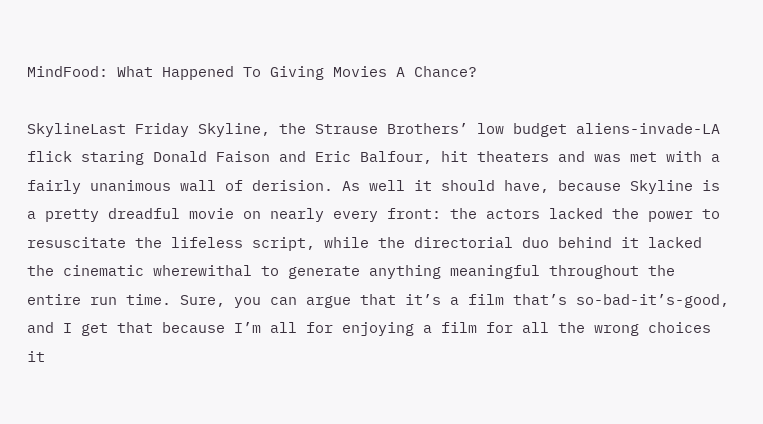MindFood: What Happened To Giving Movies A Chance?

SkylineLast Friday Skyline, the Strause Brothers’ low budget aliens-invade-LA flick staring Donald Faison and Eric Balfour, hit theaters and was met with a fairly unanimous wall of derision. As well it should have, because Skyline is a pretty dreadful movie on nearly every front: the actors lacked the power to resuscitate the lifeless script, while the directorial duo behind it lacked the cinematic wherewithal to generate anything meaningful throughout the entire run time. Sure, you can argue that it’s a film that’s so-bad-it’s-good, and I get that because I’m all for enjoying a film for all the wrong choices it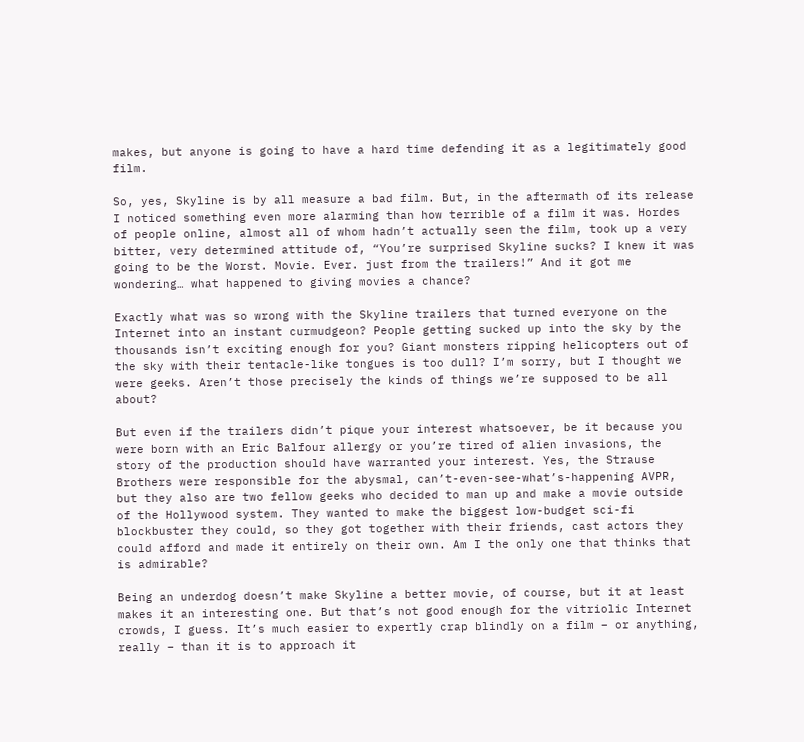makes, but anyone is going to have a hard time defending it as a legitimately good film.

So, yes, Skyline is by all measure a bad film. But, in the aftermath of its release I noticed something even more alarming than how terrible of a film it was. Hordes of people online, almost all of whom hadn’t actually seen the film, took up a very bitter, very determined attitude of, “You’re surprised Skyline sucks? I knew it was going to be the Worst. Movie. Ever. just from the trailers!” And it got me wondering… what happened to giving movies a chance?

Exactly what was so wrong with the Skyline trailers that turned everyone on the Internet into an instant curmudgeon? People getting sucked up into the sky by the thousands isn’t exciting enough for you? Giant monsters ripping helicopters out of the sky with their tentacle-like tongues is too dull? I’m sorry, but I thought we were geeks. Aren’t those precisely the kinds of things we’re supposed to be all about?

But even if the trailers didn’t pique your interest whatsoever, be it because you were born with an Eric Balfour allergy or you’re tired of alien invasions, the story of the production should have warranted your interest. Yes, the Strause Brothers were responsible for the abysmal, can’t-even-see-what’s-happening AVPR, but they also are two fellow geeks who decided to man up and make a movie outside of the Hollywood system. They wanted to make the biggest low-budget sci-fi blockbuster they could, so they got together with their friends, cast actors they could afford and made it entirely on their own. Am I the only one that thinks that is admirable?

Being an underdog doesn’t make Skyline a better movie, of course, but it at least makes it an interesting one. But that’s not good enough for the vitriolic Internet crowds, I guess. It’s much easier to expertly crap blindly on a film – or anything, really – than it is to approach it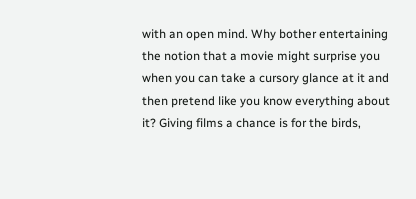with an open mind. Why bother entertaining the notion that a movie might surprise you when you can take a cursory glance at it and then pretend like you know everything about it? Giving films a chance is for the birds,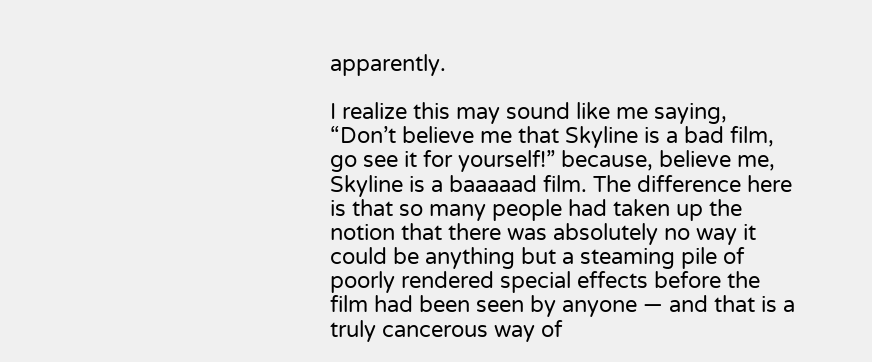apparently.

I realize this may sound like me saying, “Don’t believe me that Skyline is a bad film, go see it for yourself!” because, believe me, Skyline is a baaaaad film. The difference here is that so many people had taken up the notion that there was absolutely no way it could be anything but a steaming pile of poorly rendered special effects before the film had been seen by anyone — and that is a truly cancerous way of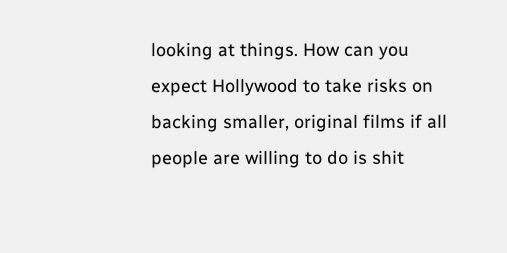looking at things. How can you expect Hollywood to take risks on backing smaller, original films if all people are willing to do is shit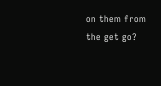on them from the get go?